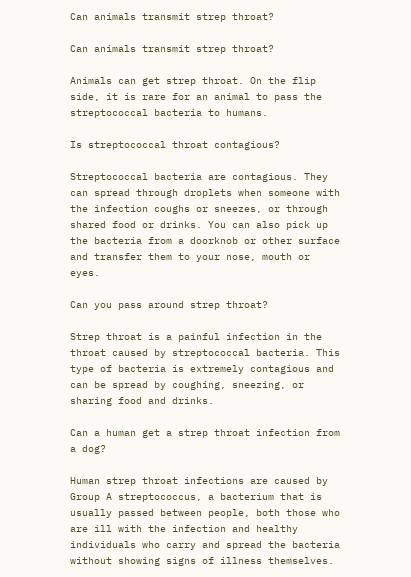Can animals transmit strep throat?

Can animals transmit strep throat?

Animals can get strep throat. On the flip side, it is rare for an animal to pass the streptococcal bacteria to humans.

Is streptococcal throat contagious?

Streptococcal bacteria are contagious. They can spread through droplets when someone with the infection coughs or sneezes, or through shared food or drinks. You can also pick up the bacteria from a doorknob or other surface and transfer them to your nose, mouth or eyes.

Can you pass around strep throat?

Strep throat is a painful infection in the throat caused by streptococcal bacteria. This type of bacteria is extremely contagious and can be spread by coughing, sneezing, or sharing food and drinks.

Can a human get a strep throat infection from a dog?

Human strep throat infections are caused by Group A streptococcus, a bacterium that is usually passed between people, both those who are ill with the infection and healthy individuals who carry and spread the bacteria without showing signs of illness themselves.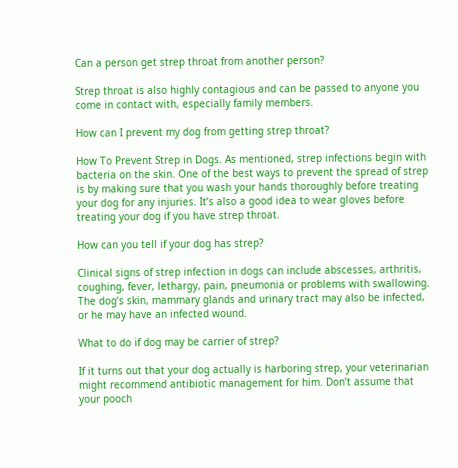Can a person get strep throat from another person?

Strep throat is also highly contagious and can be passed to anyone you come in contact with, especially family members.

How can I prevent my dog from getting strep throat?

How To Prevent Strep in Dogs. As mentioned, strep infections begin with bacteria on the skin. One of the best ways to prevent the spread of strep is by making sure that you wash your hands thoroughly before treating your dog for any injuries. It’s also a good idea to wear gloves before treating your dog if you have strep throat.

How can you tell if your dog has strep?

Clinical signs of strep infection in dogs can include abscesses, arthritis, coughing, fever, lethargy, pain, pneumonia or problems with swallowing. The dog’s skin, mammary glands and urinary tract may also be infected, or he may have an infected wound.

What to do if dog may be carrier of strep?

If it turns out that your dog actually is harboring strep, your veterinarian might recommend antibiotic management for him. Don’t assume that your pooch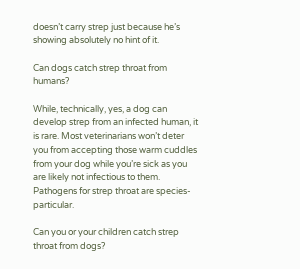doesn’t carry strep just because he’s showing absolutely no hint of it.

Can dogs catch strep throat from humans?

While, technically, yes, a dog can develop strep from an infected human, it is rare. Most veterinarians won’t deter you from accepting those warm cuddles from your dog while you’re sick as you are likely not infectious to them. Pathogens for strep throat are species-particular.

Can you or your children catch strep throat from dogs?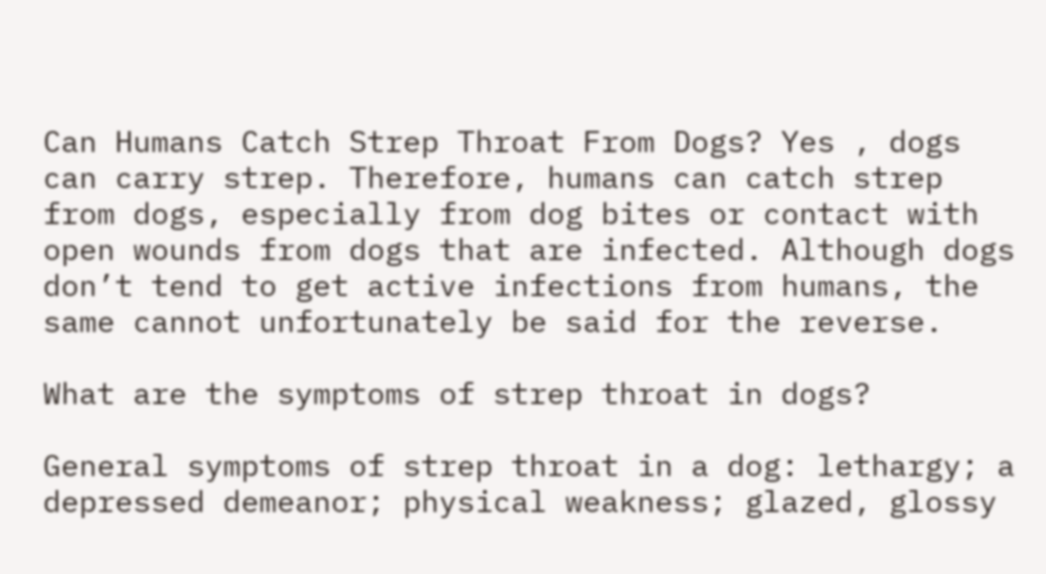Can Humans Catch Strep Throat From Dogs? Yes , dogs can carry strep. Therefore, humans can catch strep from dogs, especially from dog bites or contact with open wounds from dogs that are infected. Although dogs don’t tend to get active infections from humans, the same cannot unfortunately be said for the reverse.

What are the symptoms of strep throat in dogs?

General symptoms of strep throat in a dog: lethargy; a depressed demeanor; physical weakness; glazed, glossy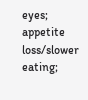eyes; appetite loss/slower eating;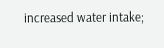increased water intake;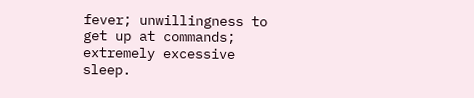fever; unwillingness to get up at commands; extremely excessive sleep.